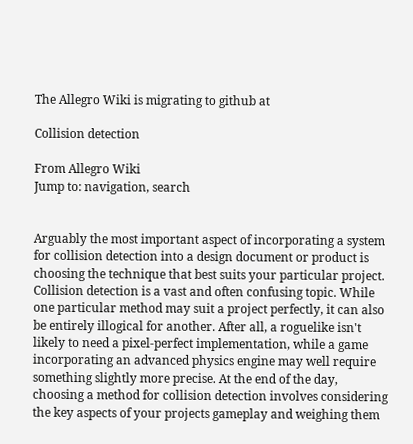The Allegro Wiki is migrating to github at

Collision detection

From Allegro Wiki
Jump to: navigation, search


Arguably the most important aspect of incorporating a system for collision detection into a design document or product is choosing the technique that best suits your particular project. Collision detection is a vast and often confusing topic. While one particular method may suit a project perfectly, it can also be entirely illogical for another. After all, a roguelike isn't likely to need a pixel-perfect implementation, while a game incorporating an advanced physics engine may well require something slightly more precise. At the end of the day, choosing a method for collision detection involves considering the key aspects of your projects gameplay and weighing them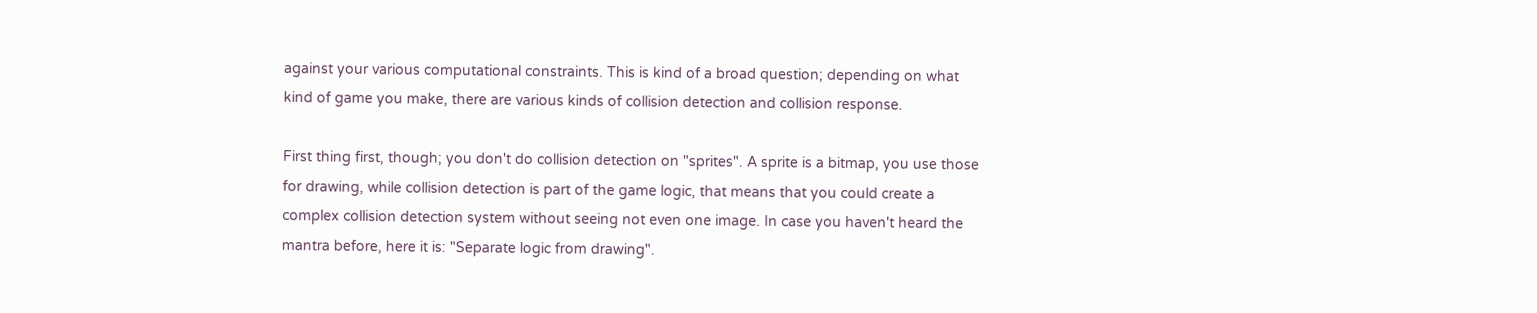against your various computational constraints. This is kind of a broad question; depending on what kind of game you make, there are various kinds of collision detection and collision response.

First thing first, though; you don't do collision detection on "sprites". A sprite is a bitmap, you use those for drawing, while collision detection is part of the game logic, that means that you could create a complex collision detection system without seeing not even one image. In case you haven't heard the mantra before, here it is: "Separate logic from drawing".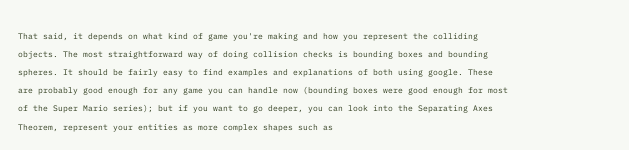That said, it depends on what kind of game you're making and how you represent the colliding objects. The most straightforward way of doing collision checks is bounding boxes and bounding spheres. It should be fairly easy to find examples and explanations of both using google. These are probably good enough for any game you can handle now (bounding boxes were good enough for most of the Super Mario series); but if you want to go deeper, you can look into the Separating Axes Theorem, represent your entities as more complex shapes such as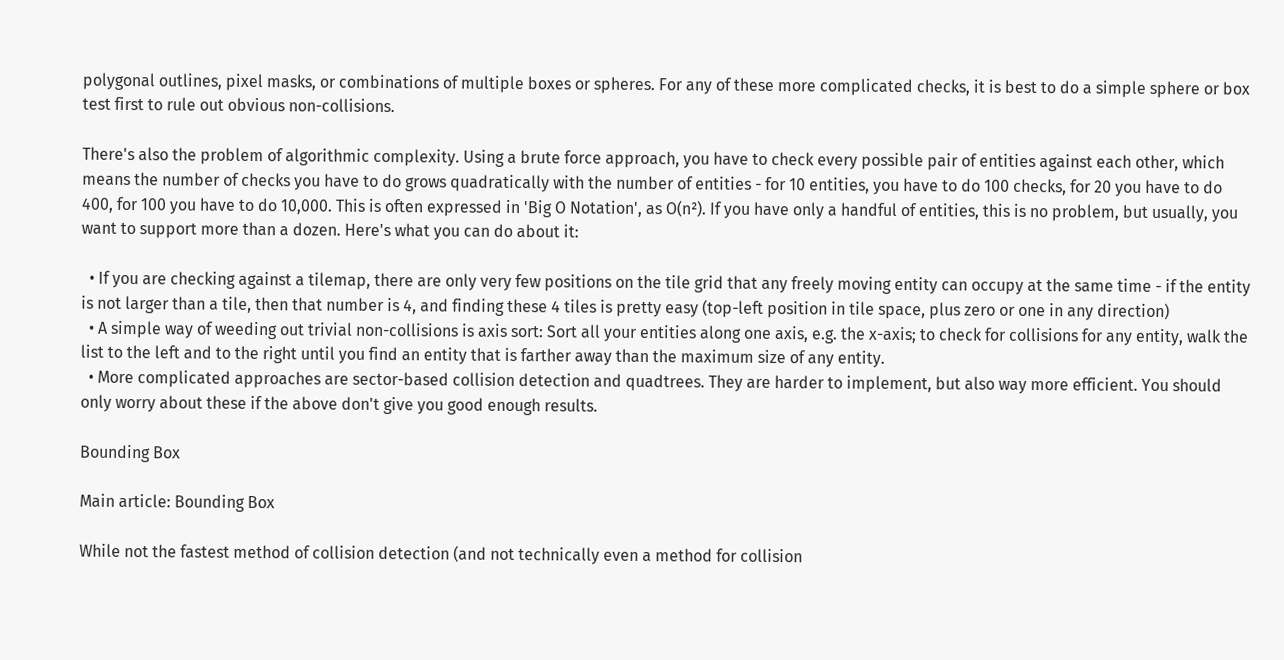polygonal outlines, pixel masks, or combinations of multiple boxes or spheres. For any of these more complicated checks, it is best to do a simple sphere or box test first to rule out obvious non-collisions.

There's also the problem of algorithmic complexity. Using a brute force approach, you have to check every possible pair of entities against each other, which means the number of checks you have to do grows quadratically with the number of entities - for 10 entities, you have to do 100 checks, for 20 you have to do 400, for 100 you have to do 10,000. This is often expressed in 'Big O Notation', as O(n²). If you have only a handful of entities, this is no problem, but usually, you want to support more than a dozen. Here's what you can do about it:

  • If you are checking against a tilemap, there are only very few positions on the tile grid that any freely moving entity can occupy at the same time - if the entity is not larger than a tile, then that number is 4, and finding these 4 tiles is pretty easy (top-left position in tile space, plus zero or one in any direction)
  • A simple way of weeding out trivial non-collisions is axis sort: Sort all your entities along one axis, e.g. the x-axis; to check for collisions for any entity, walk the list to the left and to the right until you find an entity that is farther away than the maximum size of any entity.
  • More complicated approaches are sector-based collision detection and quadtrees. They are harder to implement, but also way more efficient. You should only worry about these if the above don't give you good enough results.

Bounding Box

Main article: Bounding Box

While not the fastest method of collision detection (and not technically even a method for collision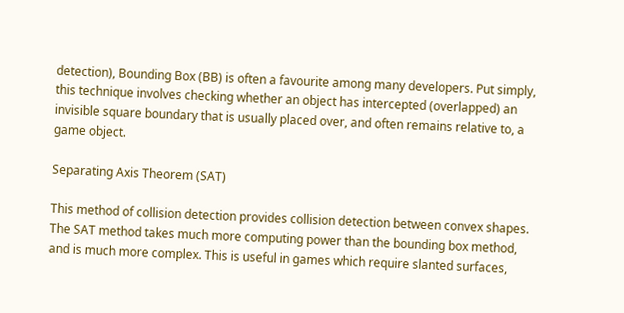detection), Bounding Box (BB) is often a favourite among many developers. Put simply, this technique involves checking whether an object has intercepted (overlapped) an invisible square boundary that is usually placed over, and often remains relative to, a game object.

Separating Axis Theorem (SAT)

This method of collision detection provides collision detection between convex shapes. The SAT method takes much more computing power than the bounding box method, and is much more complex. This is useful in games which require slanted surfaces,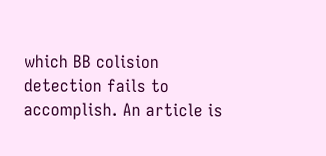which BB colision detection fails to accomplish. An article is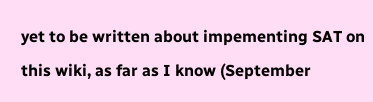yet to be written about impementing SAT on this wiki, as far as I know (September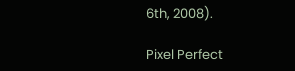6th, 2008).

Pixel Perfect